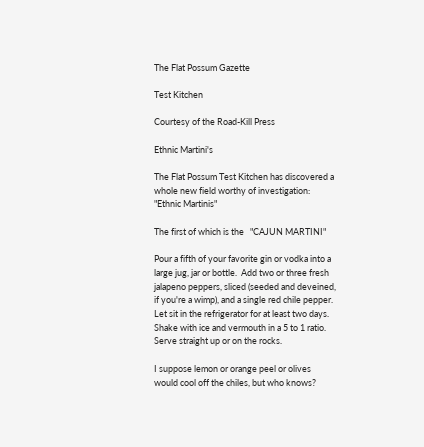The Flat Possum Gazette

Test Kitchen

Courtesy of the Road-Kill Press

Ethnic Martini's

The Flat Possum Test Kitchen has discovered a whole new field worthy of investigation: "Ethnic Martinis"

The first of which is the   "CAJUN MARTINI"

Pour a fifth of your favorite gin or vodka into a large jug, jar or bottle.  Add two or three fresh jalapeno peppers, sliced (seeded and deveined, if you're a wimp), and a single red chile pepper.  Let sit in the refrigerator for at least two days.  Shake with ice and vermouth in a 5 to 1 ratio.  Serve straight up or on the rocks.

I suppose lemon or orange peel or olives would cool off the chiles, but who knows?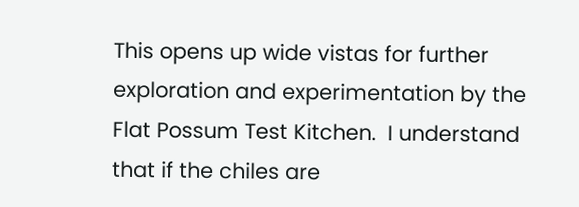This opens up wide vistas for further exploration and experimentation by the Flat Possum Test Kitchen.  I understand that if the chiles are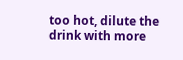too hot, dilute the drink with more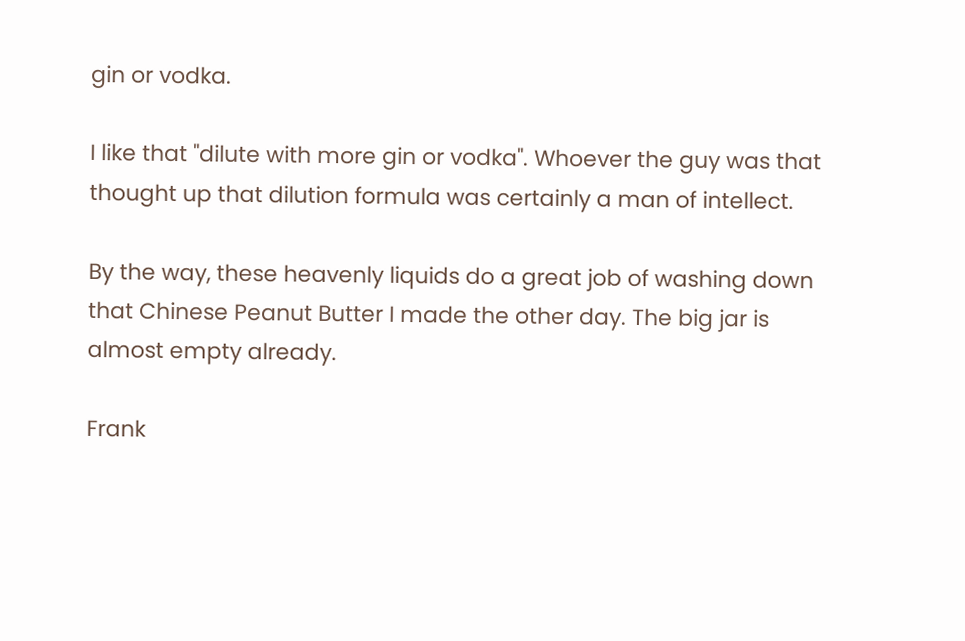gin or vodka.

I like that "dilute with more gin or vodka". Whoever the guy was that thought up that dilution formula was certainly a man of intellect.

By the way, these heavenly liquids do a great job of washing down that Chinese Peanut Butter I made the other day. The big jar is almost empty already.

Frank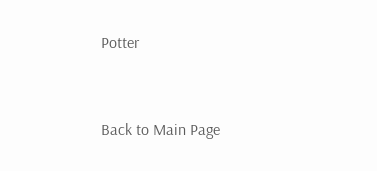Potter


Back to Main Page